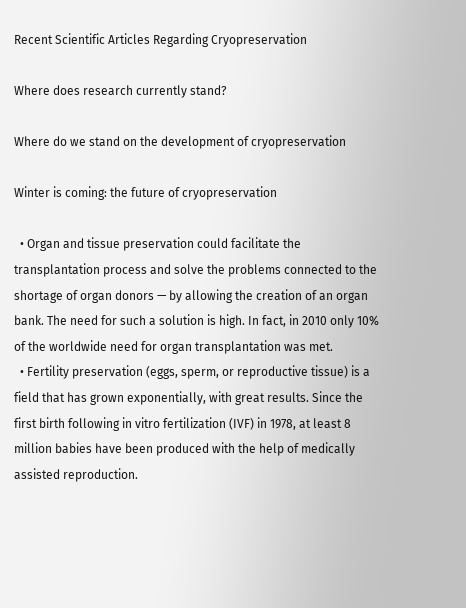Recent Scientific Articles Regarding Cryopreservation

Where does research currently stand?

Where do we stand on the development of cryopreservation

Winter is coming: the future of cryopreservation

  • Organ and tissue preservation could facilitate the transplantation process and solve the problems connected to the shortage of organ donors — by allowing the creation of an organ bank. The need for such a solution is high. In fact, in 2010 only 10% of the worldwide need for organ transplantation was met.
  • Fertility preservation (eggs, sperm, or reproductive tissue) is a field that has grown exponentially, with great results. Since the first birth following in vitro fertilization (IVF) in 1978, at least 8 million babies have been produced with the help of medically assisted reproduction.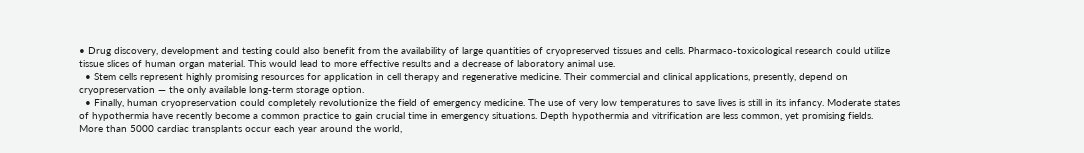• Drug discovery, development and testing could also benefit from the availability of large quantities of cryopreserved tissues and cells. Pharmaco-toxicological research could utilize tissue slices of human organ material. This would lead to more effective results and a decrease of laboratory animal use.
  • Stem cells represent highly promising resources for application in cell therapy and regenerative medicine. Their commercial and clinical applications, presently, depend on cryopreservation — the only available long-term storage option.
  • Finally, human cryopreservation could completely revolutionize the field of emergency medicine. The use of very low temperatures to save lives is still in its infancy. Moderate states of hypothermia have recently become a common practice to gain crucial time in emergency situations. Depth hypothermia and vitrification are less common, yet promising fields.
More than 5000 cardiac transplants occur each year around the world,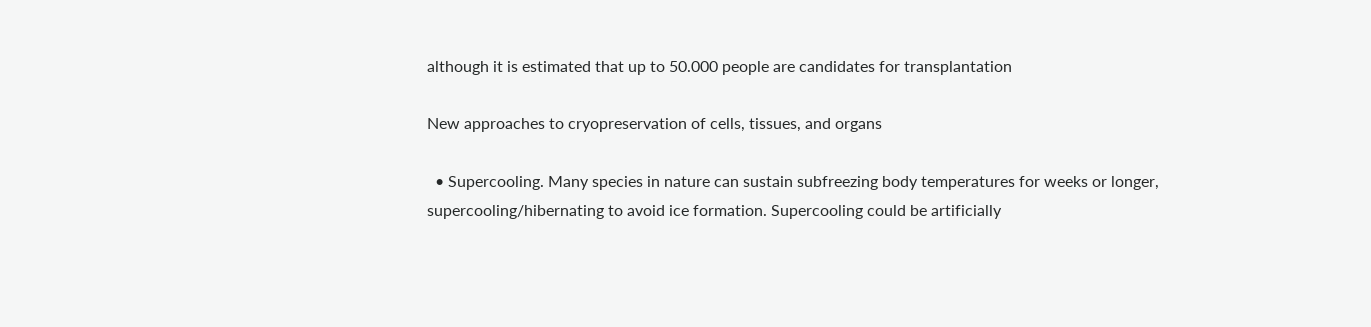although it is estimated that up to 50.000 people are candidates for transplantation

New approaches to cryopreservation of cells, tissues, and organs

  • Supercooling. Many species in nature can sustain subfreezing body temperatures for weeks or longer, supercooling/hibernating to avoid ice formation. Supercooling could be artificially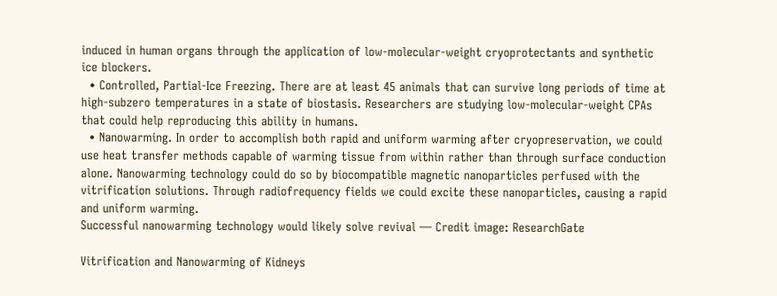induced in human organs through the application of low-molecular-weight cryoprotectants and synthetic ice blockers.
  • Controlled, Partial-Ice Freezing. There are at least 45 animals that can survive long periods of time at high-subzero temperatures in a state of biostasis. Researchers are studying low-molecular-weight CPAs that could help reproducing this ability in humans.
  • Nanowarming. In order to accomplish both rapid and uniform warming after cryopreservation, we could use heat transfer methods capable of warming tissue from within rather than through surface conduction alone. Nanowarming technology could do so by biocompatible magnetic nanoparticles perfused with the vitrification solutions. Through radiofrequency fields we could excite these nanoparticles, causing a rapid and uniform warming.
Successful nanowarming technology would likely solve revival — Credit image: ResearchGate

Vitrification and Nanowarming of Kidneys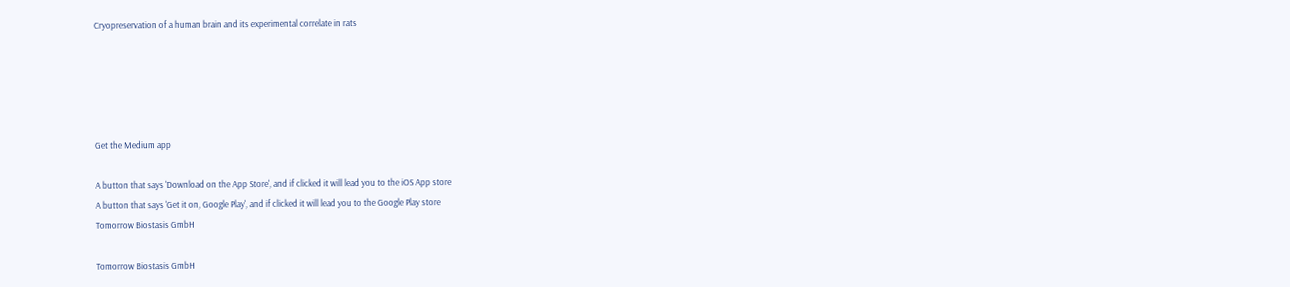Cryopreservation of a human brain and its experimental correlate in rats





Get the Medium app

A button that says 'Download on the App Store', and if clicked it will lead you to the iOS App store
A button that says 'Get it on, Google Play', and if clicked it will lead you to the Google Play store
Tomorrow Biostasis GmbH

Tomorrow Biostasis GmbH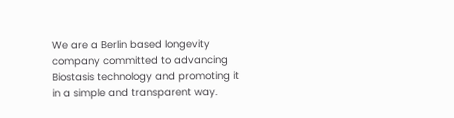We are a Berlin based longevity company committed to advancing Biostasis technology and promoting it in a simple and transparent way.